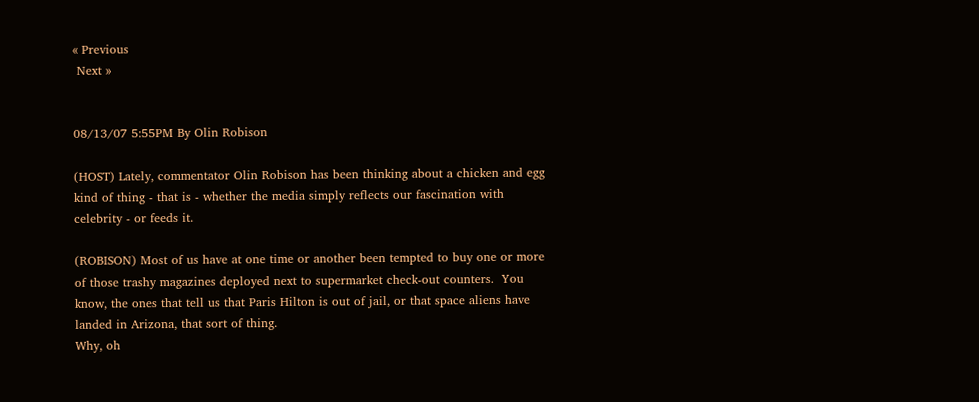« Previous
 Next »


08/13/07 5:55PM By Olin Robison

(HOST) Lately, commentator Olin Robison has been thinking about a chicken and egg kind of thing - that is - whether the media simply reflects our fascination with celebrity - or feeds it.

(ROBISON) Most of us have at one time or another been tempted to buy one or more of those trashy magazines deployed next to supermarket check-out counters.  You know, the ones that tell us that Paris Hilton is out of jail, or that space aliens have landed in Arizona, that sort of thing.
Why, oh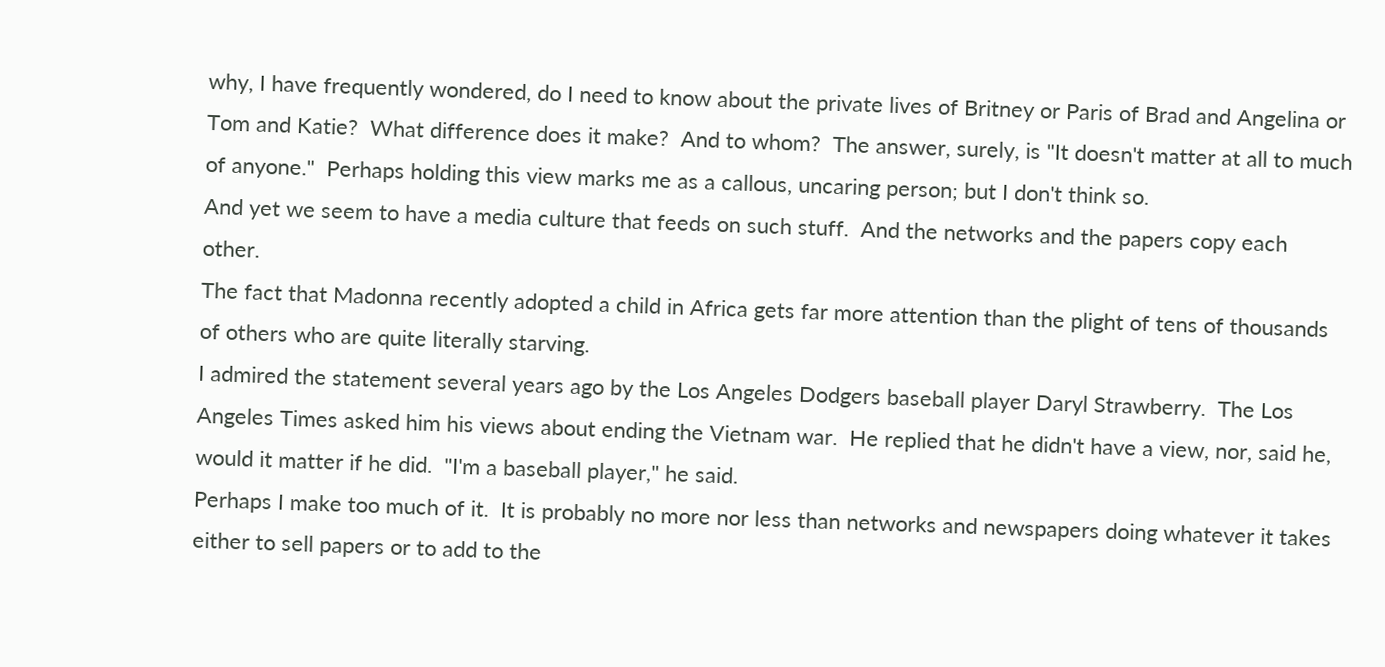why, I have frequently wondered, do I need to know about the private lives of Britney or Paris of Brad and Angelina or Tom and Katie?  What difference does it make?  And to whom?  The answer, surely, is "It doesn't matter at all to much of anyone."  Perhaps holding this view marks me as a callous, uncaring person; but I don't think so.
And yet we seem to have a media culture that feeds on such stuff.  And the networks and the papers copy each other.
The fact that Madonna recently adopted a child in Africa gets far more attention than the plight of tens of thousands of others who are quite literally starving.
I admired the statement several years ago by the Los Angeles Dodgers baseball player Daryl Strawberry.  The Los Angeles Times asked him his views about ending the Vietnam war.  He replied that he didn't have a view, nor, said he, would it matter if he did.  "I'm a baseball player," he said.
Perhaps I make too much of it.  It is probably no more nor less than networks and newspapers doing whatever it takes either to sell papers or to add to the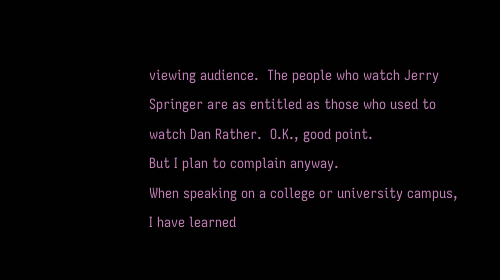viewing audience.  The people who watch Jerry Springer are as entitled as those who used to watch Dan Rather.  O.K., good point.
But I plan to complain anyway.
When speaking on a college or university campus, I have learned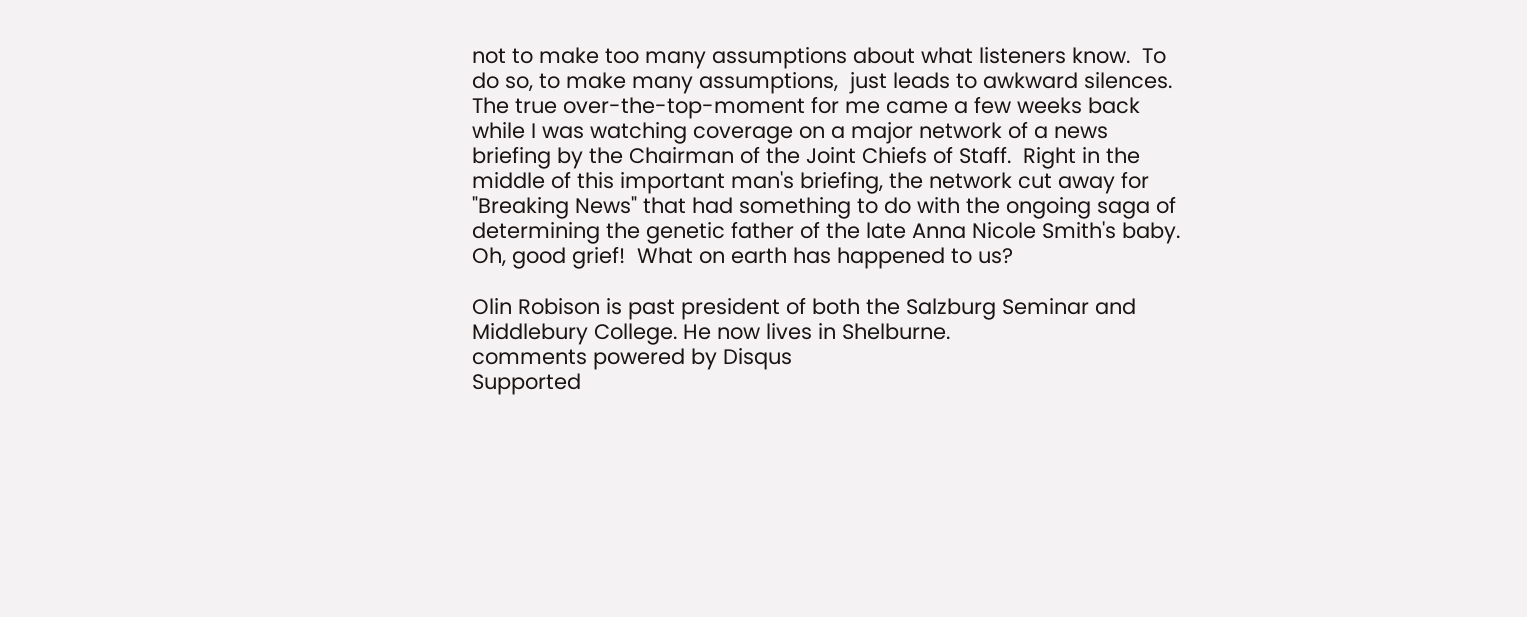not to make too many assumptions about what listeners know.  To do so, to make many assumptions,  just leads to awkward silences.
The true over-the-top-moment for me came a few weeks back while I was watching coverage on a major network of a news briefing by the Chairman of the Joint Chiefs of Staff.  Right in the middle of this important man's briefing, the network cut away for "Breaking News" that had something to do with the ongoing saga of determining the genetic father of the late Anna Nicole Smith's baby.
Oh, good grief!  What on earth has happened to us?

Olin Robison is past president of both the Salzburg Seminar and Middlebury College. He now lives in Shelburne.
comments powered by Disqus
Supported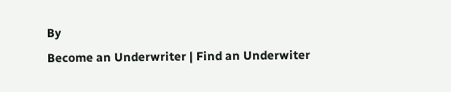By
Become an Underwriter | Find an Underwiter